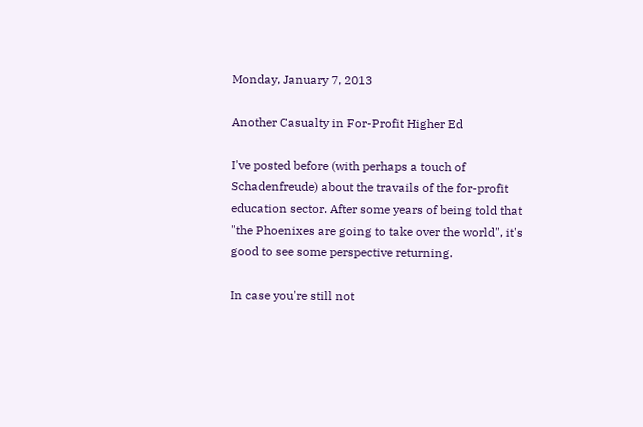Monday, January 7, 2013

Another Casualty in For-Profit Higher Ed

I've posted before (with perhaps a touch of Schadenfreude) about the travails of the for-profit education sector. After some years of being told that "the Phoenixes are going to take over the world", it's good to see some perspective returning.

In case you're still not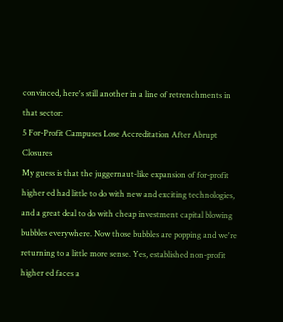convinced, here's still another in a line of retrenchments in that sector:
5 For-Profit Campuses Lose Accreditation After Abrupt Closures
My guess is that the juggernaut-like expansion of for-profit higher ed had little to do with new and exciting technologies, and a great deal to do with cheap investment capital blowing bubbles everywhere. Now those bubbles are popping and we're returning to a little more sense. Yes, established non-profit higher ed faces a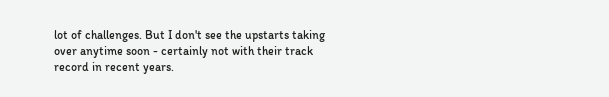lot of challenges. But I don't see the upstarts taking over anytime soon - certainly not with their track record in recent years.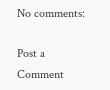No comments:

Post a Comment